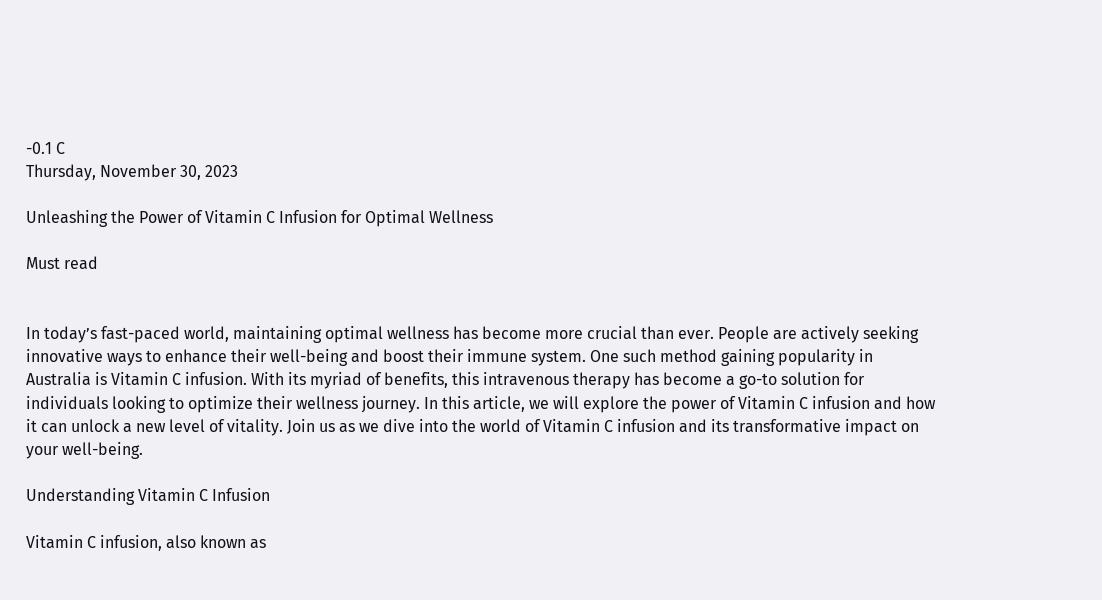-0.1 C
Thursday, November 30, 2023

Unleashing the Power of Vitamin C Infusion for Optimal Wellness

Must read


In today’s fast-paced world, maintaining optimal wellness has become more crucial than ever. People are actively seeking innovative ways to enhance their well-being and boost their immune system. One such method gaining popularity in Australia is Vitamin C infusion. With its myriad of benefits, this intravenous therapy has become a go-to solution for individuals looking to optimize their wellness journey. In this article, we will explore the power of Vitamin C infusion and how it can unlock a new level of vitality. Join us as we dive into the world of Vitamin C infusion and its transformative impact on your well-being.

Understanding Vitamin C Infusion

Vitamin C infusion, also known as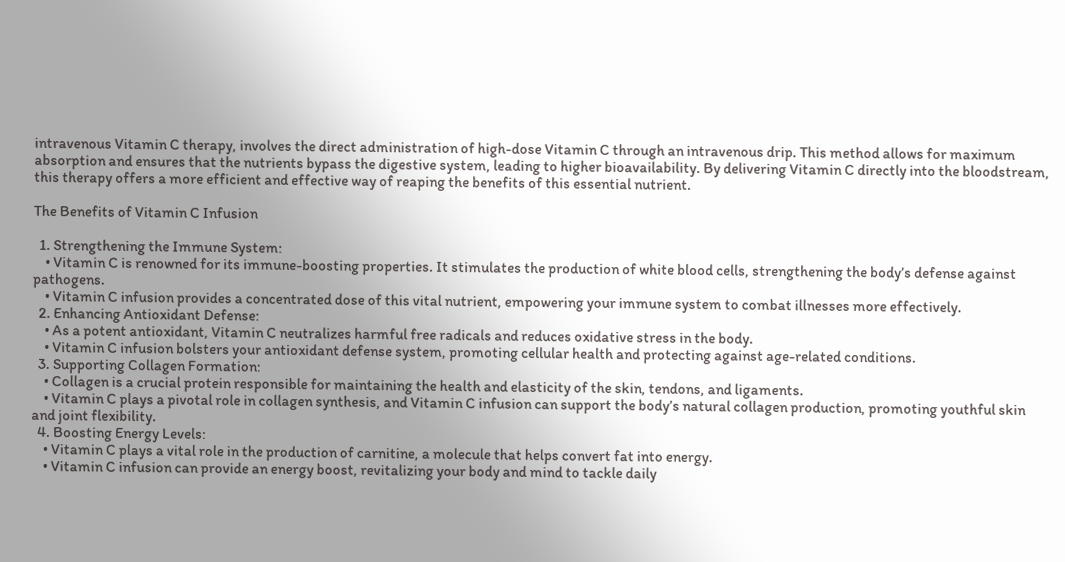intravenous Vitamin C therapy, involves the direct administration of high-dose Vitamin C through an intravenous drip. This method allows for maximum absorption and ensures that the nutrients bypass the digestive system, leading to higher bioavailability. By delivering Vitamin C directly into the bloodstream, this therapy offers a more efficient and effective way of reaping the benefits of this essential nutrient.

The Benefits of Vitamin C Infusion

  1. Strengthening the Immune System:
    • Vitamin C is renowned for its immune-boosting properties. It stimulates the production of white blood cells, strengthening the body’s defense against pathogens.
    • Vitamin C infusion provides a concentrated dose of this vital nutrient, empowering your immune system to combat illnesses more effectively.
  2. Enhancing Antioxidant Defense:
    • As a potent antioxidant, Vitamin C neutralizes harmful free radicals and reduces oxidative stress in the body.
    • Vitamin C infusion bolsters your antioxidant defense system, promoting cellular health and protecting against age-related conditions.
  3. Supporting Collagen Formation:
    • Collagen is a crucial protein responsible for maintaining the health and elasticity of the skin, tendons, and ligaments.
    • Vitamin C plays a pivotal role in collagen synthesis, and Vitamin C infusion can support the body’s natural collagen production, promoting youthful skin and joint flexibility.
  4. Boosting Energy Levels:
    • Vitamin C plays a vital role in the production of carnitine, a molecule that helps convert fat into energy.
    • Vitamin C infusion can provide an energy boost, revitalizing your body and mind to tackle daily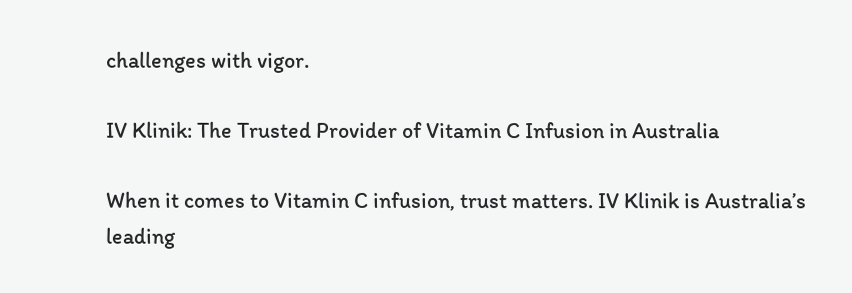challenges with vigor.

IV Klinik: The Trusted Provider of Vitamin C Infusion in Australia

When it comes to Vitamin C infusion, trust matters. IV Klinik is Australia’s leading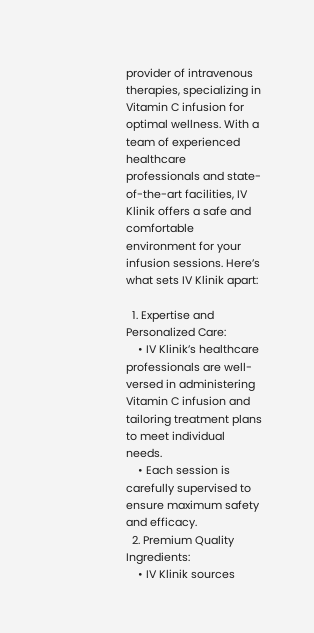provider of intravenous therapies, specializing in Vitamin C infusion for optimal wellness. With a team of experienced healthcare professionals and state-of-the-art facilities, IV Klinik offers a safe and comfortable environment for your infusion sessions. Here’s what sets IV Klinik apart:

  1. Expertise and Personalized Care:
    • IV Klinik’s healthcare professionals are well-versed in administering Vitamin C infusion and tailoring treatment plans to meet individual needs.
    • Each session is carefully supervised to ensure maximum safety and efficacy.
  2. Premium Quality Ingredients:
    • IV Klinik sources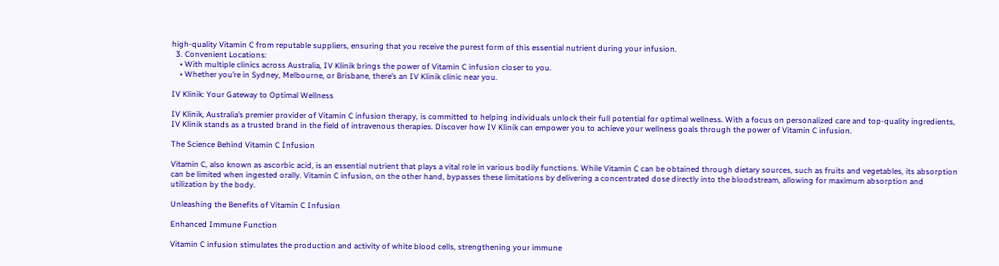high-quality Vitamin C from reputable suppliers, ensuring that you receive the purest form of this essential nutrient during your infusion.
  3. Convenient Locations:
    • With multiple clinics across Australia, IV Klinik brings the power of Vitamin C infusion closer to you.
    • Whether you’re in Sydney, Melbourne, or Brisbane, there’s an IV Klinik clinic near you.

IV Klinik: Your Gateway to Optimal Wellness

IV Klinik, Australia’s premier provider of Vitamin C infusion therapy, is committed to helping individuals unlock their full potential for optimal wellness. With a focus on personalized care and top-quality ingredients, IV Klinik stands as a trusted brand in the field of intravenous therapies. Discover how IV Klinik can empower you to achieve your wellness goals through the power of Vitamin C infusion.

The Science Behind Vitamin C Infusion

Vitamin C, also known as ascorbic acid, is an essential nutrient that plays a vital role in various bodily functions. While Vitamin C can be obtained through dietary sources, such as fruits and vegetables, its absorption can be limited when ingested orally. Vitamin C infusion, on the other hand, bypasses these limitations by delivering a concentrated dose directly into the bloodstream, allowing for maximum absorption and utilization by the body.

Unleashing the Benefits of Vitamin C Infusion

Enhanced Immune Function

Vitamin C infusion stimulates the production and activity of white blood cells, strengthening your immune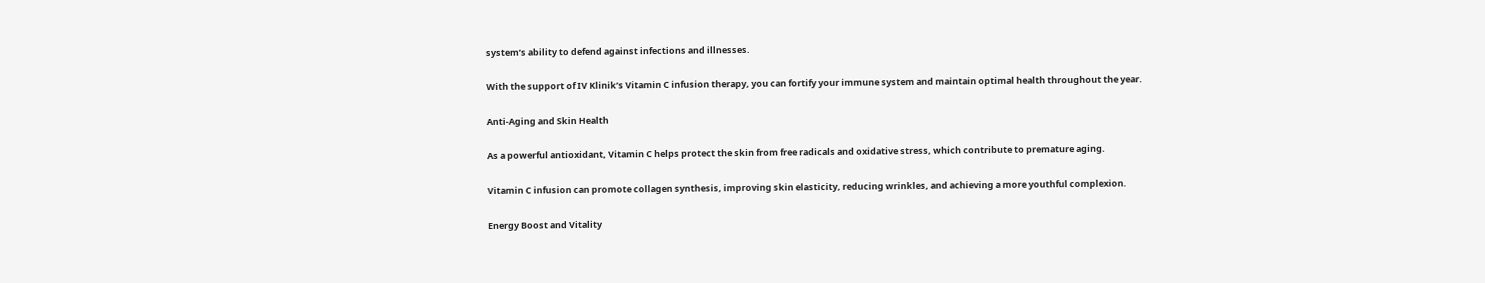system’s ability to defend against infections and illnesses.

With the support of IV Klinik’s Vitamin C infusion therapy, you can fortify your immune system and maintain optimal health throughout the year.

Anti-Aging and Skin Health

As a powerful antioxidant, Vitamin C helps protect the skin from free radicals and oxidative stress, which contribute to premature aging.

Vitamin C infusion can promote collagen synthesis, improving skin elasticity, reducing wrinkles, and achieving a more youthful complexion.

Energy Boost and Vitality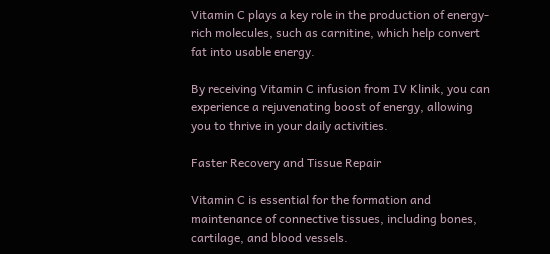Vitamin C plays a key role in the production of energy-rich molecules, such as carnitine, which help convert fat into usable energy.

By receiving Vitamin C infusion from IV Klinik, you can experience a rejuvenating boost of energy, allowing you to thrive in your daily activities.

Faster Recovery and Tissue Repair

Vitamin C is essential for the formation and maintenance of connective tissues, including bones, cartilage, and blood vessels.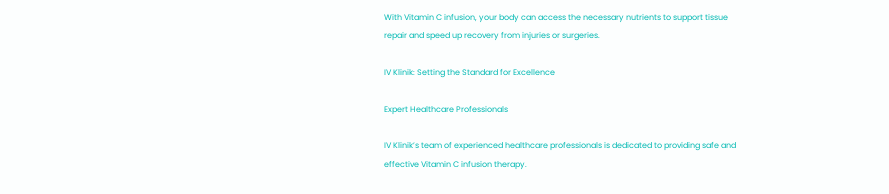With Vitamin C infusion, your body can access the necessary nutrients to support tissue repair and speed up recovery from injuries or surgeries.

IV Klinik: Setting the Standard for Excellence

Expert Healthcare Professionals

IV Klinik’s team of experienced healthcare professionals is dedicated to providing safe and effective Vitamin C infusion therapy.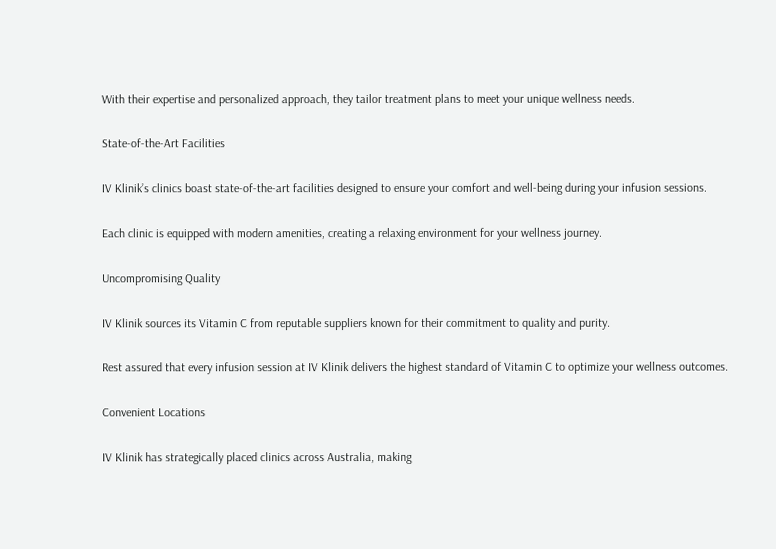With their expertise and personalized approach, they tailor treatment plans to meet your unique wellness needs.

State-of-the-Art Facilities

IV Klinik’s clinics boast state-of-the-art facilities designed to ensure your comfort and well-being during your infusion sessions.

Each clinic is equipped with modern amenities, creating a relaxing environment for your wellness journey.

Uncompromising Quality

IV Klinik sources its Vitamin C from reputable suppliers known for their commitment to quality and purity.

Rest assured that every infusion session at IV Klinik delivers the highest standard of Vitamin C to optimize your wellness outcomes.

Convenient Locations

IV Klinik has strategically placed clinics across Australia, making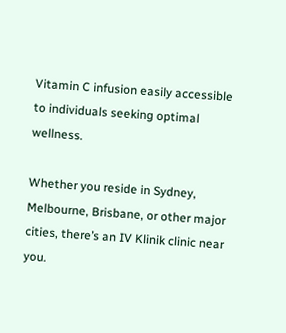Vitamin C infusion easily accessible to individuals seeking optimal wellness.

Whether you reside in Sydney, Melbourne, Brisbane, or other major cities, there’s an IV Klinik clinic near you.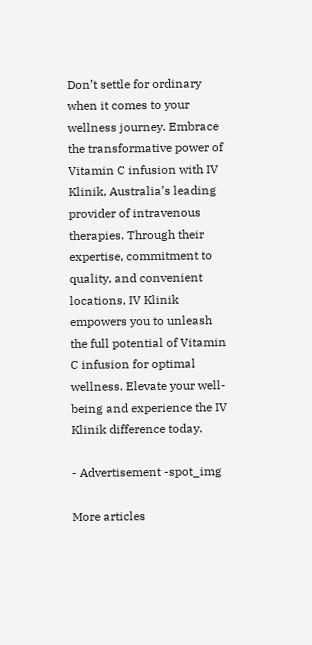Don’t settle for ordinary when it comes to your wellness journey. Embrace the transformative power of Vitamin C infusion with IV Klinik, Australia’s leading provider of intravenous therapies. Through their expertise, commitment to quality, and convenient locations, IV Klinik empowers you to unleash the full potential of Vitamin C infusion for optimal wellness. Elevate your well-being and experience the IV Klinik difference today.

- Advertisement -spot_img

More articles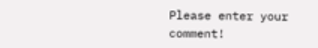Please enter your comment!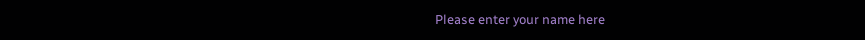Please enter your name here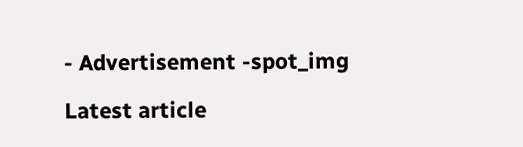- Advertisement -spot_img

Latest article